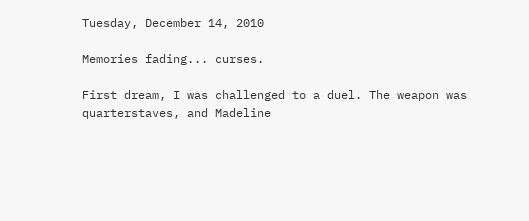Tuesday, December 14, 2010

Memories fading... curses.

First dream, I was challenged to a duel. The weapon was quarterstaves, and Madeline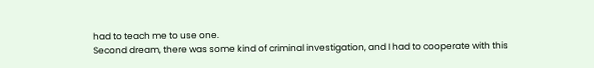had to teach me to use one.
Second dream, there was some kind of criminal investigation, and I had to cooperate with this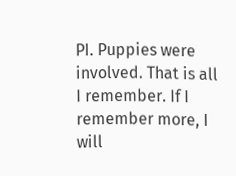PI. Puppies were involved. That is all I remember. If I remember more, I will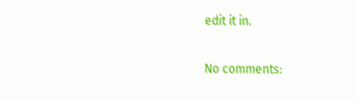edit it in.

No comments: